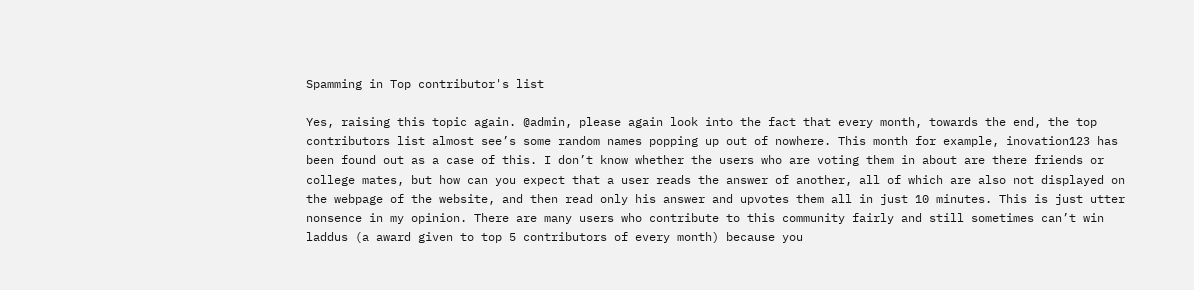Spamming in Top contributor's list

Yes, raising this topic again. @admin, please again look into the fact that every month, towards the end, the top contributors list almost see’s some random names popping up out of nowhere. This month for example, inovation123 has been found out as a case of this. I don’t know whether the users who are voting them in about are there friends or college mates, but how can you expect that a user reads the answer of another, all of which are also not displayed on the webpage of the website, and then read only his answer and upvotes them all in just 10 minutes. This is just utter nonsence in my opinion. There are many users who contribute to this community fairly and still sometimes can’t win laddus (a award given to top 5 contributors of every month) because you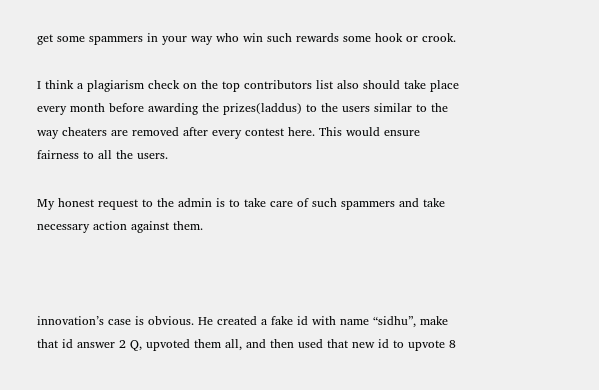get some spammers in your way who win such rewards some hook or crook.

I think a plagiarism check on the top contributors list also should take place every month before awarding the prizes(laddus) to the users similar to the way cheaters are removed after every contest here. This would ensure fairness to all the users.

My honest request to the admin is to take care of such spammers and take necessary action against them.



innovation’s case is obvious. He created a fake id with name “sidhu”, make that id answer 2 Q, upvoted them all, and then used that new id to upvote 8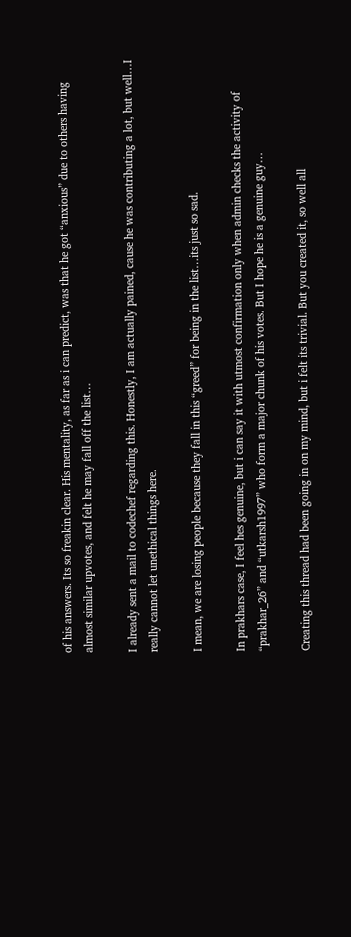of his answers. Its so freakin clear. His mentality, as far as i can predict, was that he got “anxious” due to others having almost similar upvotes, and felt he may fall off the list…

I already sent a mail to codechef regarding this. Honestly, I am actually pained, cause he was contributing a lot, but well…I really cannot let unethical things here.

I mean, we are losing people because they fall in this “greed” for being in the list…its just so sad.

In prakhars case, I feel hes genuine, but i can say it with utmost confirmation only when admin checks the activity of “prakhar_26” and “utkarsh1997” who form a major chunk of his votes. But I hope he is a genuine guy…

Creating this thread had been going in on my mind, but i felt its trivial. But you created it, so well all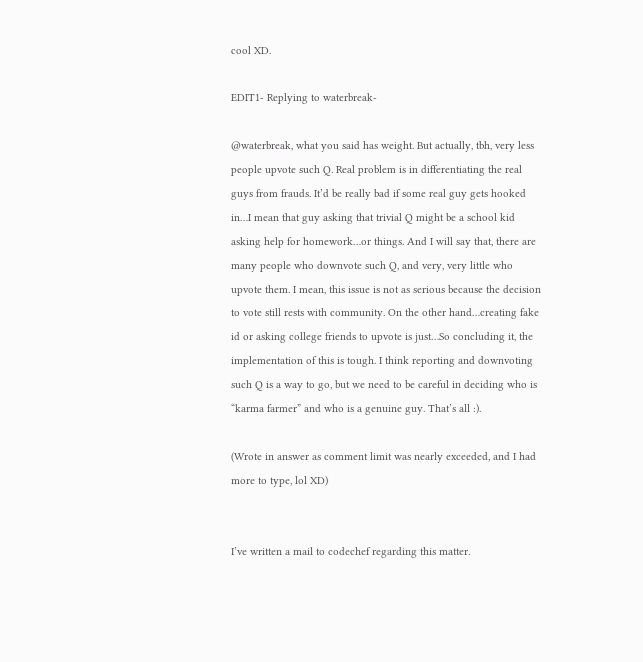cool XD.

EDIT1- Replying to waterbreak-

@waterbreak, what you said has weight. But actually, tbh, very less people upvote such Q. Real problem is in differentiating the real guys from frauds. It’d be really bad if some real guy gets hooked in…I mean that guy asking that trivial Q might be a school kid asking help for homework…or things. And I will say that, there are many people who downvote such Q, and very, very little who upvote them. I mean, this issue is not as serious because the decision to vote still rests with community. On the other hand…creating fake id or asking college friends to upvote is just…So concluding it, the implementation of this is tough. I think reporting and downvoting such Q is a way to go, but we need to be careful in deciding who is “karma farmer” and who is a genuine guy. That’s all :).

(Wrote in answer as comment limit was nearly exceeded, and I had more to type, lol XD)


I’ve written a mail to codechef regarding this matter.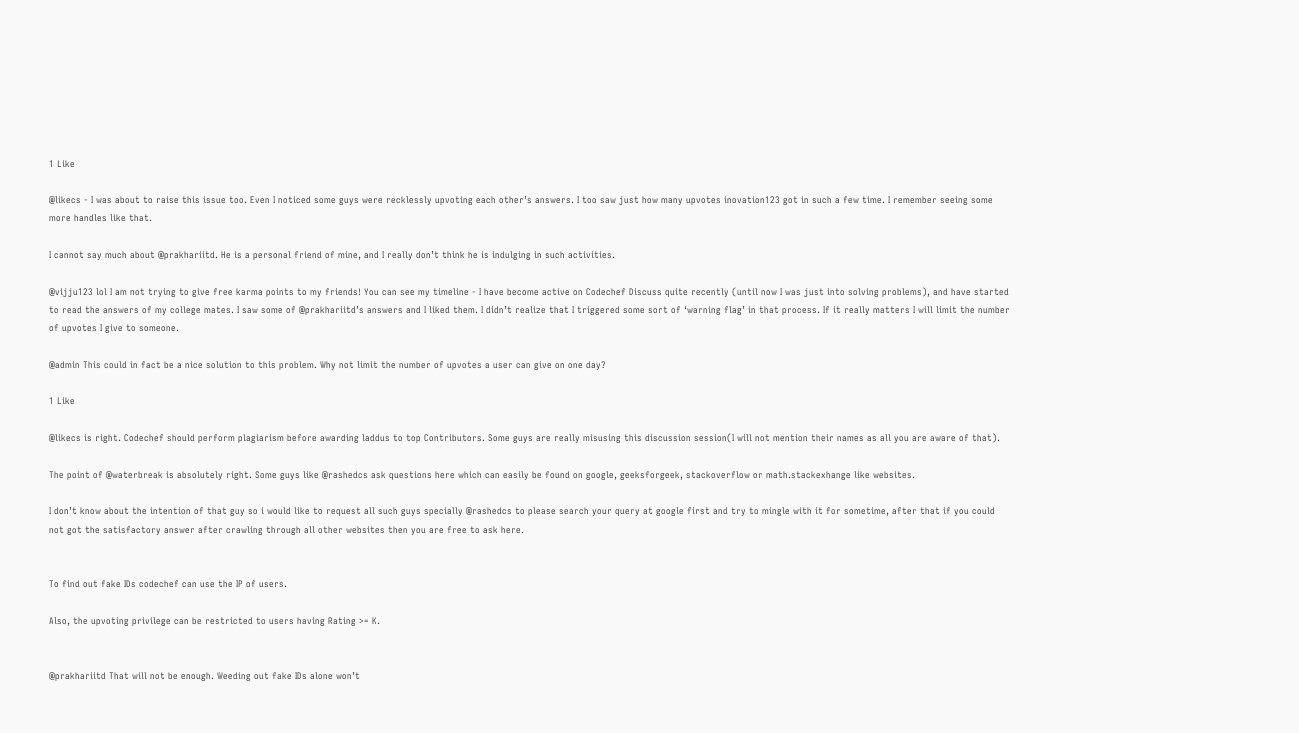1 Like

@likecs - I was about to raise this issue too. Even I noticed some guys were recklessly upvoting each other’s answers. I too saw just how many upvotes inovation123 got in such a few time. I remember seeing some more handles like that.

I cannot say much about @prakhariitd. He is a personal friend of mine, and I really don’t think he is indulging in such activities.

@vijju123 lol I am not trying to give free karma points to my friends! You can see my timeline - I have become active on Codechef Discuss quite recently (until now I was just into solving problems), and have started to read the answers of my college mates. I saw some of @prakhariitd’s answers and I liked them. I didn’t realize that I triggered some sort of ‘warning flag’ in that process. If it really matters I will limit the number of upvotes I give to someone.

@admin This could in fact be a nice solution to this problem. Why not limit the number of upvotes a user can give on one day?

1 Like

@likecs is right. Codechef should perform plagiarism before awarding laddus to top Contributors. Some guys are really misusing this discussion session(I will not mention their names as all you are aware of that).

The point of @waterbreak is absolutely right. Some guys like @rashedcs ask questions here which can easily be found on google, geeksforgeek, stackoverflow or math.stackexhange like websites.

I don’t know about the intention of that guy so i would like to request all such guys specially @rashedcs to please search your query at google first and try to mingle with it for sometime, after that if you could not got the satisfactory answer after crawling through all other websites then you are free to ask here.


To find out fake IDs codechef can use the IP of users.

Also, the upvoting privilege can be restricted to users having Rating >= K.


@prakhariitd That will not be enough. Weeding out fake IDs alone won’t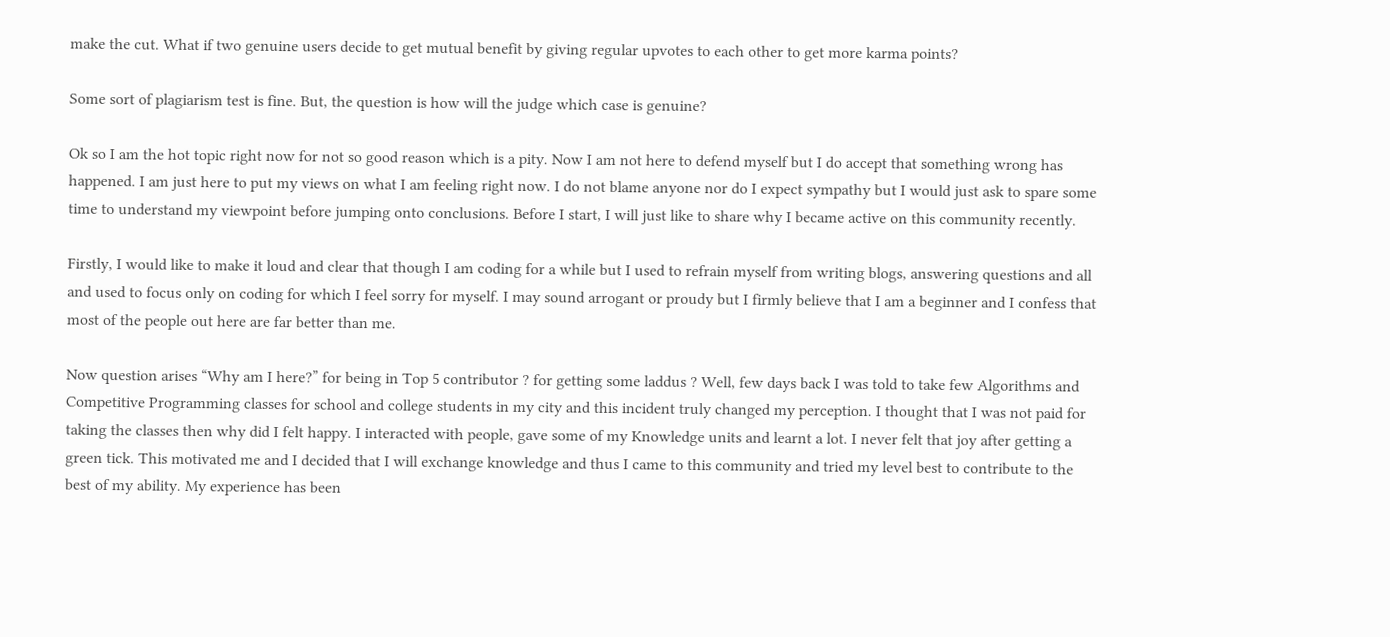make the cut. What if two genuine users decide to get mutual benefit by giving regular upvotes to each other to get more karma points?

Some sort of plagiarism test is fine. But, the question is how will the judge which case is genuine?

Ok so I am the hot topic right now for not so good reason which is a pity. Now I am not here to defend myself but I do accept that something wrong has happened. I am just here to put my views on what I am feeling right now. I do not blame anyone nor do I expect sympathy but I would just ask to spare some time to understand my viewpoint before jumping onto conclusions. Before I start, I will just like to share why I became active on this community recently.

Firstly, I would like to make it loud and clear that though I am coding for a while but I used to refrain myself from writing blogs, answering questions and all and used to focus only on coding for which I feel sorry for myself. I may sound arrogant or proudy but I firmly believe that I am a beginner and I confess that most of the people out here are far better than me.

Now question arises “Why am I here?” for being in Top 5 contributor ? for getting some laddus ? Well, few days back I was told to take few Algorithms and Competitive Programming classes for school and college students in my city and this incident truly changed my perception. I thought that I was not paid for taking the classes then why did I felt happy. I interacted with people, gave some of my Knowledge units and learnt a lot. I never felt that joy after getting a green tick. This motivated me and I decided that I will exchange knowledge and thus I came to this community and tried my level best to contribute to the best of my ability. My experience has been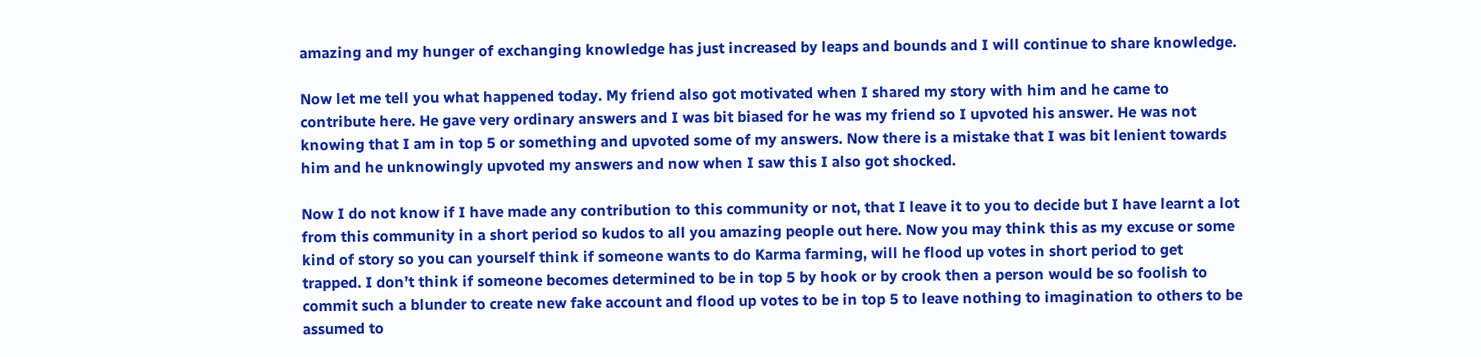amazing and my hunger of exchanging knowledge has just increased by leaps and bounds and I will continue to share knowledge.

Now let me tell you what happened today. My friend also got motivated when I shared my story with him and he came to contribute here. He gave very ordinary answers and I was bit biased for he was my friend so I upvoted his answer. He was not knowing that I am in top 5 or something and upvoted some of my answers. Now there is a mistake that I was bit lenient towards him and he unknowingly upvoted my answers and now when I saw this I also got shocked.

Now I do not know if I have made any contribution to this community or not, that I leave it to you to decide but I have learnt a lot from this community in a short period so kudos to all you amazing people out here. Now you may think this as my excuse or some kind of story so you can yourself think if someone wants to do Karma farming, will he flood up votes in short period to get trapped. I don’t think if someone becomes determined to be in top 5 by hook or by crook then a person would be so foolish to commit such a blunder to create new fake account and flood up votes to be in top 5 to leave nothing to imagination to others to be assumed to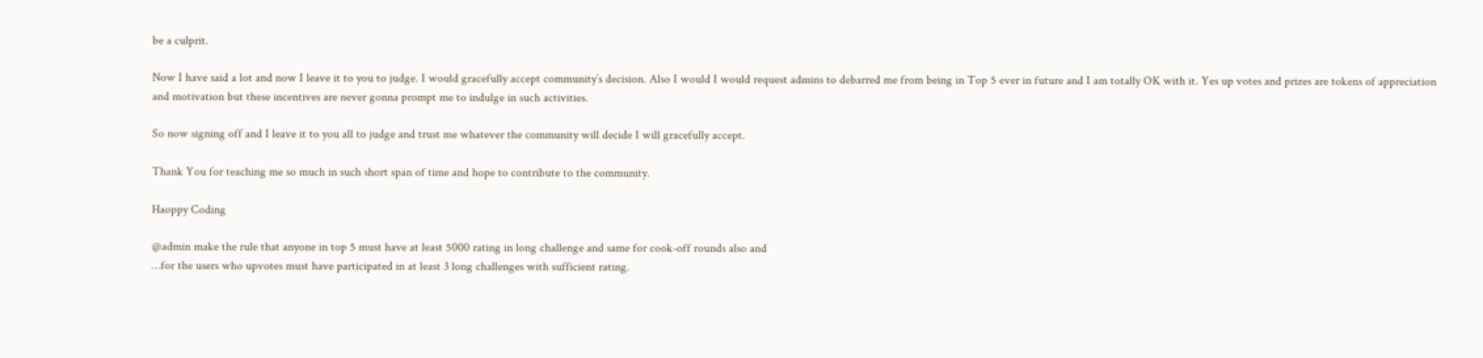be a culprit.

Now I have said a lot and now I leave it to you to judge. I would gracefully accept community’s decision. Also I would I would request admins to debarred me from being in Top 5 ever in future and I am totally OK with it. Yes up votes and prizes are tokens of appreciation and motivation but these incentives are never gonna prompt me to indulge in such activities.

So now signing off and I leave it to you all to judge and trust me whatever the community will decide I will gracefully accept.

Thank You for teaching me so much in such short span of time and hope to contribute to the community.

Haoppy Coding

@admin make the rule that anyone in top 5 must have at least 5000 rating in long challenge and same for cook-off rounds also and
…for the users who upvotes must have participated in at least 3 long challenges with sufficient rating.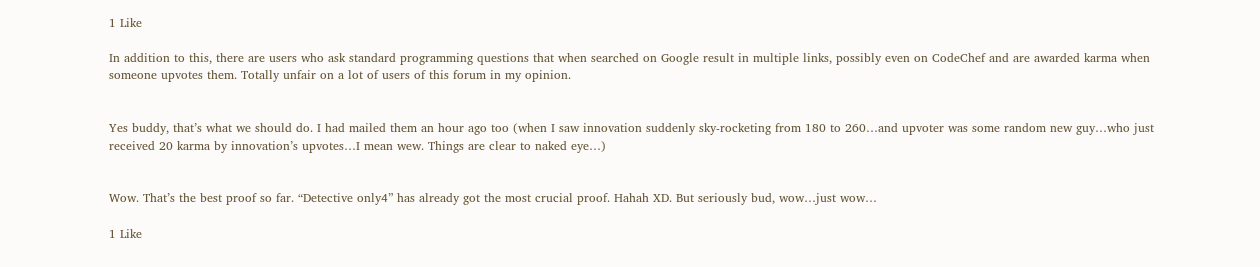1 Like

In addition to this, there are users who ask standard programming questions that when searched on Google result in multiple links, possibly even on CodeChef and are awarded karma when someone upvotes them. Totally unfair on a lot of users of this forum in my opinion.


Yes buddy, that’s what we should do. I had mailed them an hour ago too (when I saw innovation suddenly sky-rocketing from 180 to 260…and upvoter was some random new guy…who just received 20 karma by innovation’s upvotes…I mean wew. Things are clear to naked eye…)


Wow. That’s the best proof so far. “Detective only4” has already got the most crucial proof. Hahah XD. But seriously bud, wow…just wow…

1 Like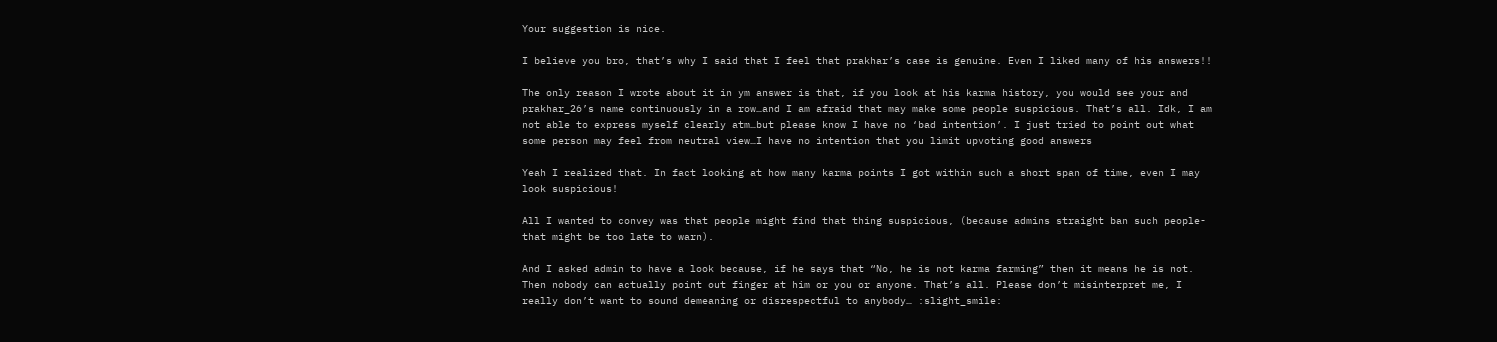Your suggestion is nice.

I believe you bro, that’s why I said that I feel that prakhar’s case is genuine. Even I liked many of his answers!!

The only reason I wrote about it in ym answer is that, if you look at his karma history, you would see your and prakhar_26’s name continuously in a row…and I am afraid that may make some people suspicious. That’s all. Idk, I am not able to express myself clearly atm…but please know I have no ‘bad intention’. I just tried to point out what some person may feel from neutral view…I have no intention that you limit upvoting good answers

Yeah I realized that. In fact looking at how many karma points I got within such a short span of time, even I may look suspicious!

All I wanted to convey was that people might find that thing suspicious, (because admins straight ban such people-that might be too late to warn).

And I asked admin to have a look because, if he says that “No, he is not karma farming” then it means he is not. Then nobody can actually point out finger at him or you or anyone. That’s all. Please don’t misinterpret me, I really don’t want to sound demeaning or disrespectful to anybody… :slight_smile: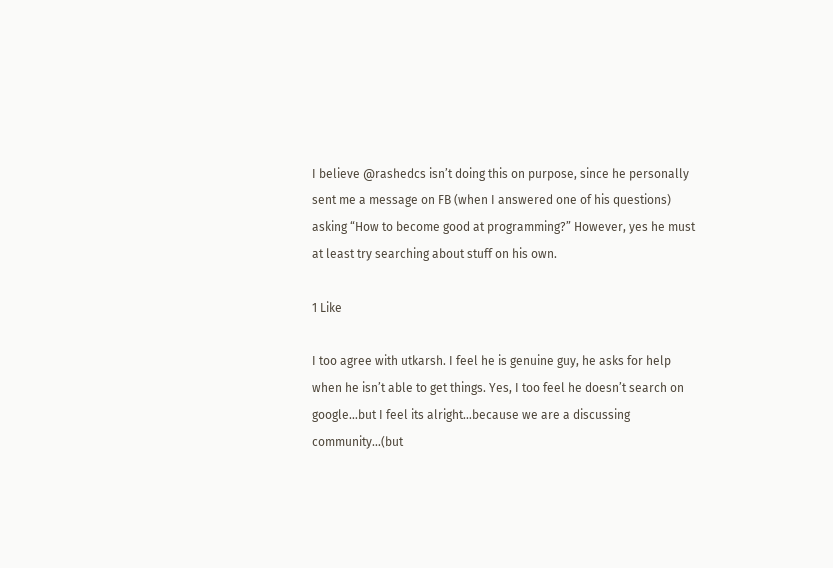I believe @rashedcs isn’t doing this on purpose, since he personally sent me a message on FB (when I answered one of his questions) asking “How to become good at programming?” However, yes he must at least try searching about stuff on his own.

1 Like

I too agree with utkarsh. I feel he is genuine guy, he asks for help when he isn’t able to get things. Yes, I too feel he doesn’t search on google…but I feel its alright…because we are a discussing community…(but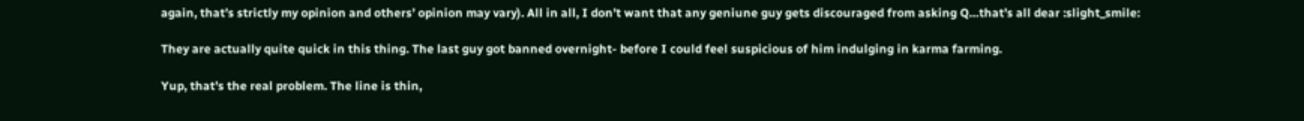again, that’s strictly my opinion and others’ opinion may vary). All in all, I don’t want that any geniune guy gets discouraged from asking Q…that’s all dear :slight_smile:

They are actually quite quick in this thing. The last guy got banned overnight- before I could feel suspicious of him indulging in karma farming.

Yup, that’s the real problem. The line is thin,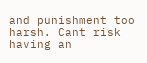and punishment too harsh. Cant risk having an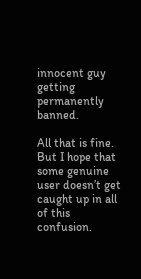innocent guy getting permanently banned.

All that is fine. But I hope that some genuine user doesn’t get caught up in all of this confusion.